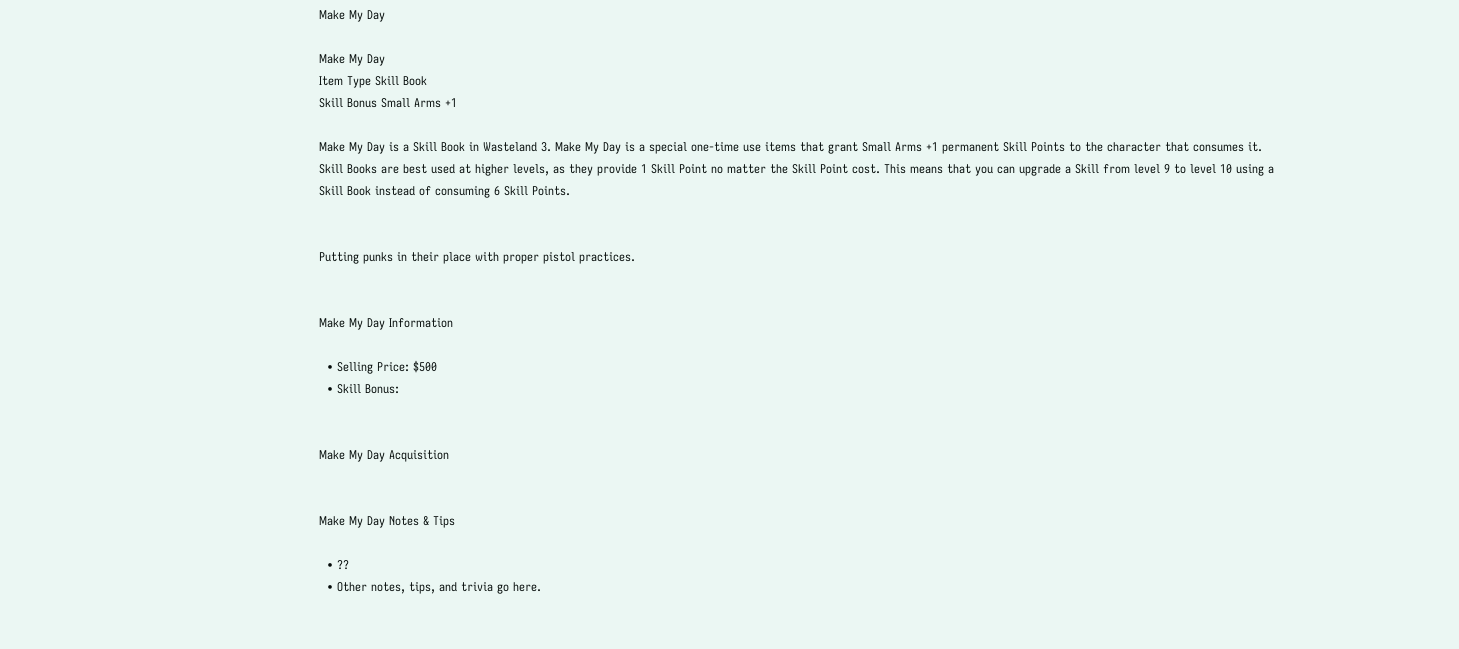Make My Day

Make My Day
Item Type Skill Book
Skill Bonus Small Arms +1

Make My Day is a Skill Book in Wasteland 3. Make My Day is a special one-time use items that grant Small Arms +1 permanent Skill Points to the character that consumes it. Skill Books are best used at higher levels, as they provide 1 Skill Point no matter the Skill Point cost. This means that you can upgrade a Skill from level 9 to level 10 using a Skill Book instead of consuming 6 Skill Points.


Putting punks in their place with proper pistol practices.


Make My Day Information

  • Selling Price: $500
  • Skill Bonus:


Make My Day Acquisition


Make My Day Notes & Tips

  • ??
  • Other notes, tips, and trivia go here.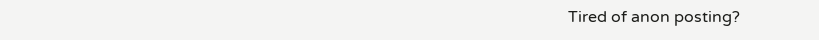Tired of anon posting?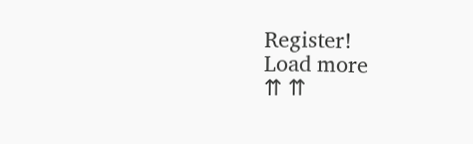Register!
Load more
⇈ ⇈